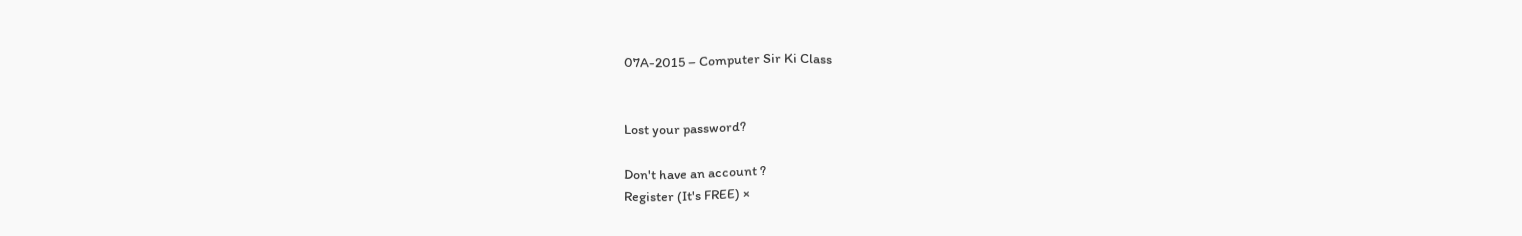07A-2015 – Computer Sir Ki Class


Lost your password?

Don't have an account ?
Register (It's FREE) ×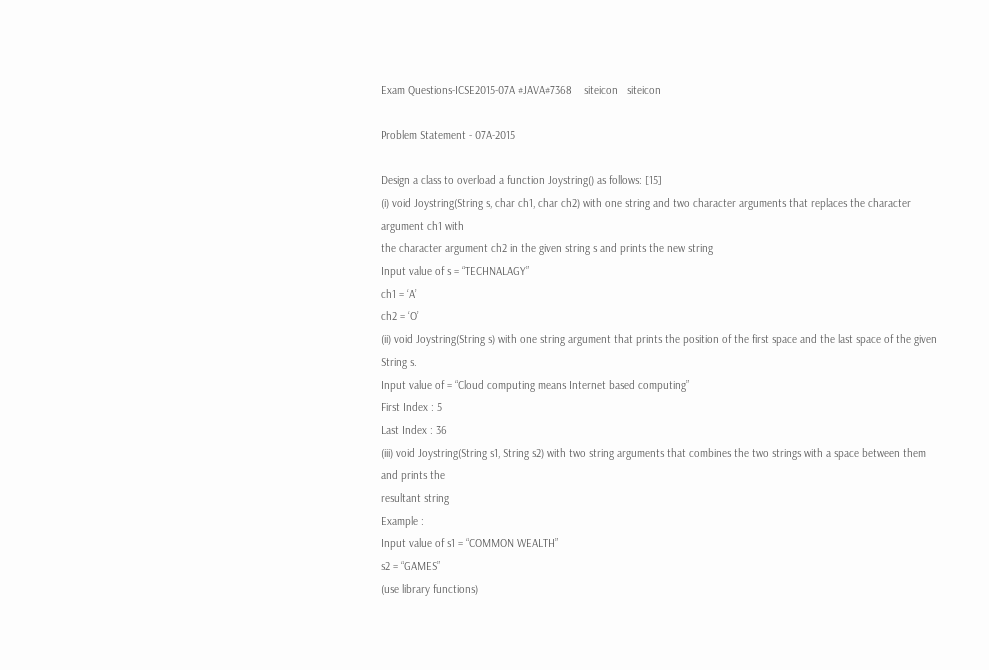Exam Questions-ICSE2015-07A #JAVA#7368    siteicon   siteicon

Problem Statement - 07A-2015

Design a class to overload a function Joystring() as follows: [15]
(i) void Joystring(String s, char ch1, char ch2) with one string and two character arguments that replaces the character argument ch1 with
the character argument ch2 in the given string s and prints the new string
Input value of s = “TECHNALAGY”
ch1 = ‘A’
ch2 = ‘O’
(ii) void Joystring(String s) with one string argument that prints the position of the first space and the last space of the given String s.
Input value of = “Cloud computing means Internet based computing”
First Index : 5
Last Index : 36
(iii) void Joystring(String s1, String s2) with two string arguments that combines the two strings with a space between them and prints the
resultant string
Example :
Input value of s1 = “COMMON WEALTH”
s2 = “GAMES”
(use library functions)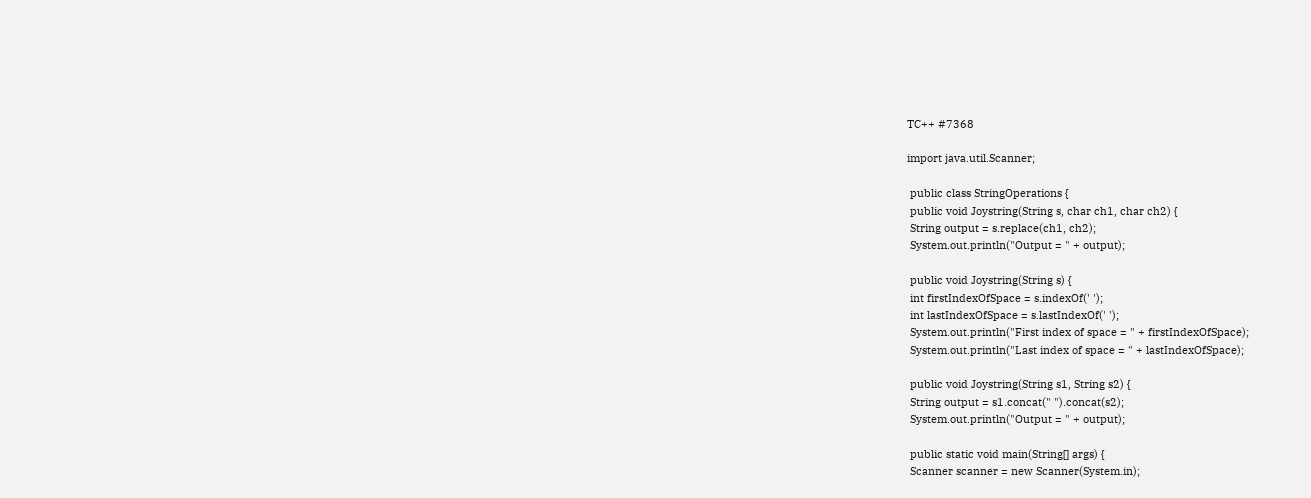TC++ #7368

import java.util.Scanner;

 public class StringOperations {
 public void Joystring(String s, char ch1, char ch2) {
 String output = s.replace(ch1, ch2);
 System.out.println("Output = " + output);

 public void Joystring(String s) {
 int firstIndexOfSpace = s.indexOf(' ');
 int lastIndexOfSpace = s.lastIndexOf(' ');
 System.out.println("First index of space = " + firstIndexOfSpace);
 System.out.println("Last index of space = " + lastIndexOfSpace);

 public void Joystring(String s1, String s2) {
 String output = s1.concat(" ").concat(s2);
 System.out.println("Output = " + output);

 public static void main(String[] args) {
 Scanner scanner = new Scanner(System.in);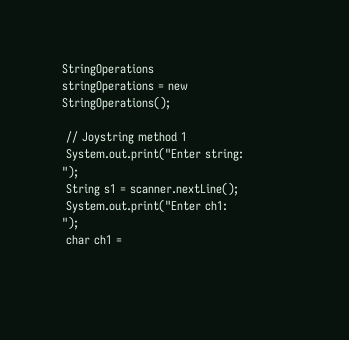StringOperations stringOperations = new StringOperations();

 // Joystring method 1
 System.out.print("Enter string: ");
 String s1 = scanner.nextLine();
 System.out.print("Enter ch1: ");
 char ch1 =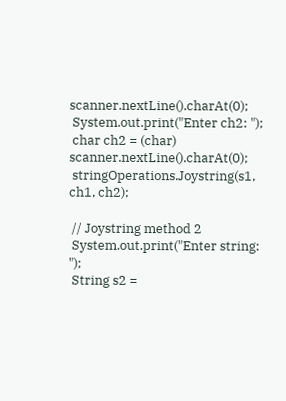scanner.nextLine().charAt(0);
 System.out.print("Enter ch2: ");
 char ch2 = (char) scanner.nextLine().charAt(0);
 stringOperations.Joystring(s1, ch1, ch2);

 // Joystring method 2
 System.out.print("Enter string: ");
 String s2 =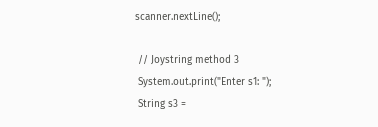scanner.nextLine();

 // Joystring method 3
 System.out.print("Enter s1: ");
 String s3 =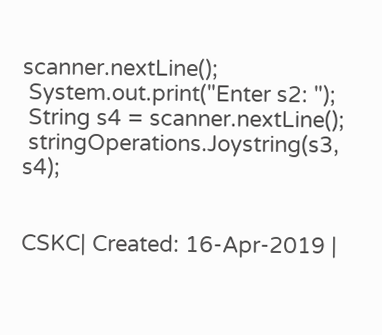scanner.nextLine();
 System.out.print("Enter s2: ");
 String s4 = scanner.nextLine();
 stringOperations.Joystring(s3, s4);


CSKC| Created: 16-Apr-2019 |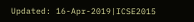Updated: 16-Apr-2019|ICSE2015